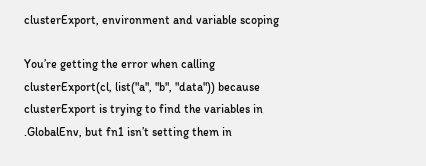clusterExport, environment and variable scoping

You’re getting the error when calling clusterExport(cl, list("a", "b", "data")) because clusterExport is trying to find the variables in .GlobalEnv, but fn1 isn’t setting them in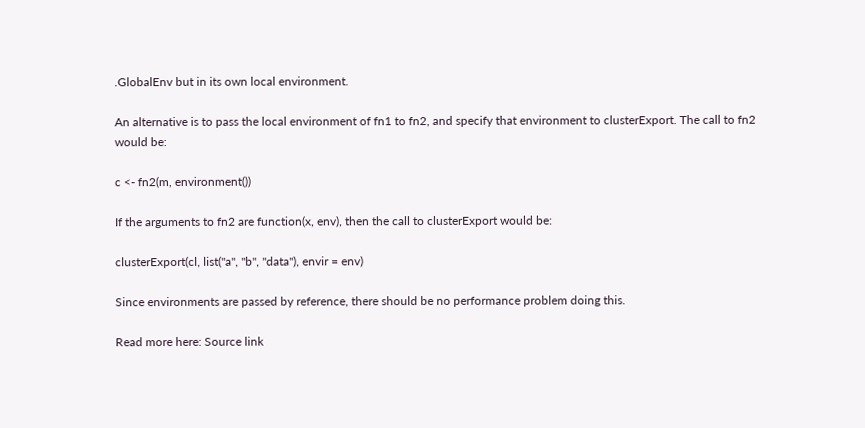.GlobalEnv but in its own local environment.

An alternative is to pass the local environment of fn1 to fn2, and specify that environment to clusterExport. The call to fn2 would be:

c <- fn2(m, environment())

If the arguments to fn2 are function(x, env), then the call to clusterExport would be:

clusterExport(cl, list("a", "b", "data"), envir = env)

Since environments are passed by reference, there should be no performance problem doing this.

Read more here: Source link